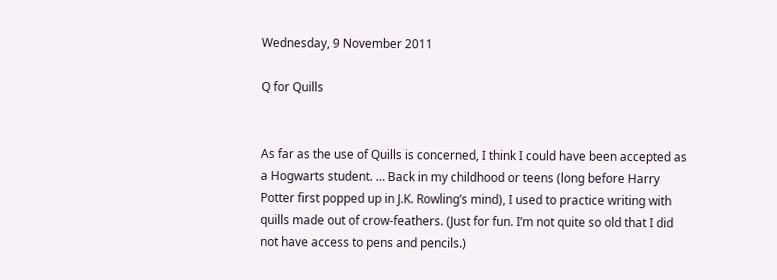Wednesday, 9 November 2011

Q for Quills


As far as the use of Quills is concerned, I think I could have been accepted as a Hogwarts student. … Back in my childhood or teens (long before Harry Potter first popped up in J.K. Rowling’s mind), I used to practice writing with quills made out of crow-feathers. (Just for fun. I’m not quite so old that I did not have access to pens and pencils.)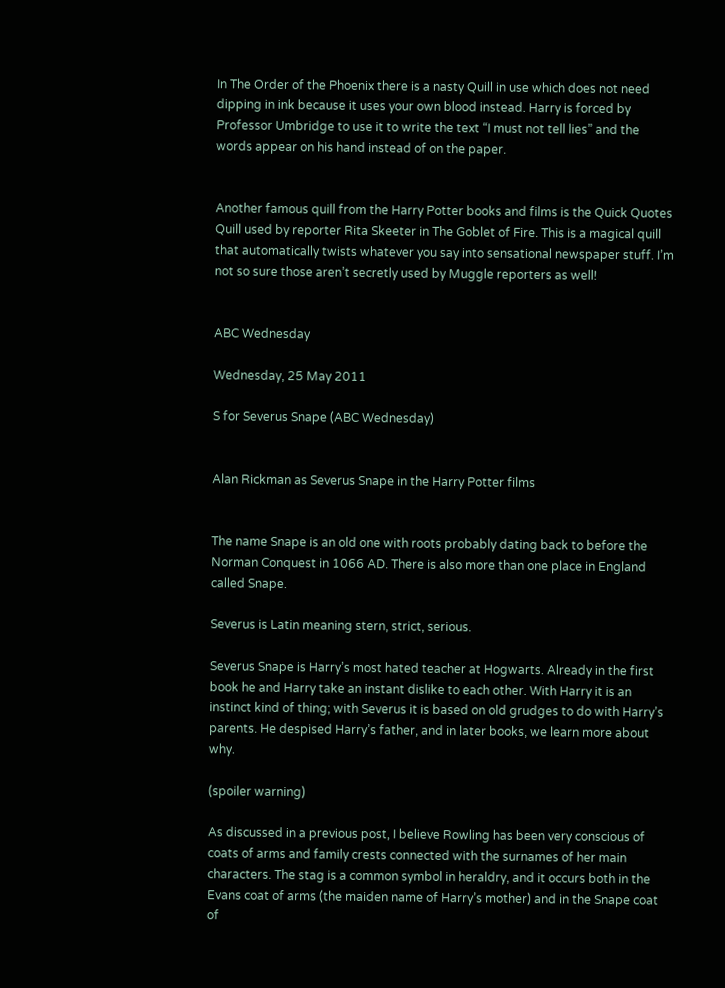In The Order of the Phoenix there is a nasty Quill in use which does not need dipping in ink because it uses your own blood instead. Harry is forced by Professor Umbridge to use it to write the text “I must not tell lies” and the words appear on his hand instead of on the paper.


Another famous quill from the Harry Potter books and films is the Quick Quotes Quill used by reporter Rita Skeeter in The Goblet of Fire. This is a magical quill that automatically twists whatever you say into sensational newspaper stuff. I’m not so sure those aren’t secretly used by Muggle reporters as well!


ABC Wednesday

Wednesday, 25 May 2011

S for Severus Snape (ABC Wednesday)


Alan Rickman as Severus Snape in the Harry Potter films


The name Snape is an old one with roots probably dating back to before the Norman Conquest in 1066 AD. There is also more than one place in England called Snape.

Severus is Latin meaning stern, strict, serious.

Severus Snape is Harry’s most hated teacher at Hogwarts. Already in the first book he and Harry take an instant dislike to each other. With Harry it is an instinct kind of thing; with Severus it is based on old grudges to do with Harry’s parents. He despised Harry’s father, and in later books, we learn more about why.

(spoiler warning)

As discussed in a previous post, I believe Rowling has been very conscious of coats of arms and family crests connected with the surnames of her main characters. The stag is a common symbol in heraldry, and it occurs both in the Evans coat of arms (the maiden name of Harry’s mother) and in the Snape coat of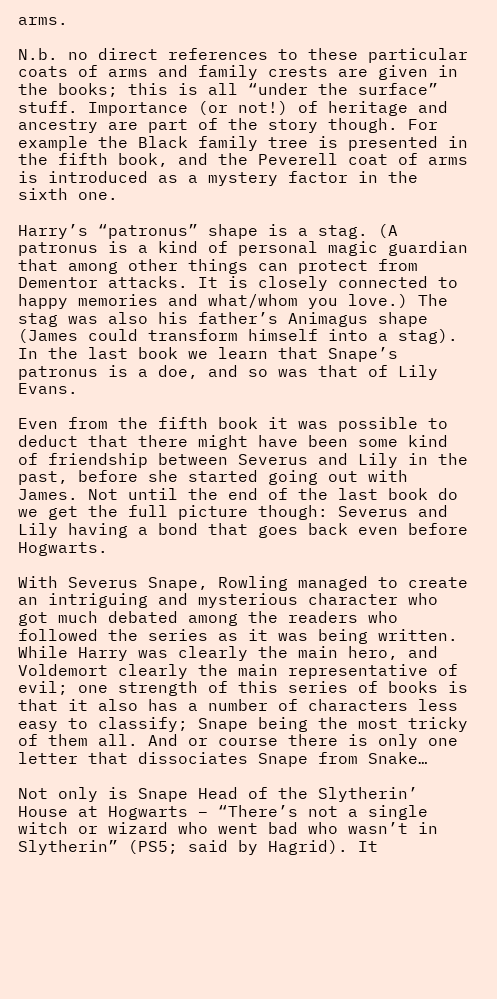arms.

N.b. no direct references to these particular coats of arms and family crests are given in the books; this is all “under the surface” stuff. Importance (or not!) of heritage and ancestry are part of the story though. For example the Black family tree is presented in the fifth book, and the Peverell coat of arms is introduced as a mystery factor in the sixth one.

Harry’s “patronus” shape is a stag. (A patronus is a kind of personal magic guardian that among other things can protect from Dementor attacks. It is closely connected to happy memories and what/whom you love.) The stag was also his father’s Animagus shape (James could transform himself into a stag). In the last book we learn that Snape’s patronus is a doe, and so was that of Lily Evans.

Even from the fifth book it was possible to deduct that there might have been some kind of friendship between Severus and Lily in the past, before she started going out with James. Not until the end of the last book do we get the full picture though: Severus and Lily having a bond that goes back even before Hogwarts.

With Severus Snape, Rowling managed to create an intriguing and mysterious character who got much debated among the readers who followed the series as it was being written. While Harry was clearly the main hero, and Voldemort clearly the main representative of evil; one strength of this series of books is that it also has a number of characters less easy to classify; Snape being the most tricky of them all. And or course there is only one letter that dissociates Snape from Snake…

Not only is Snape Head of the Slytherin’ House at Hogwarts – “There’s not a single witch or wizard who went bad who wasn’t in Slytherin” (PS5; said by Hagrid). It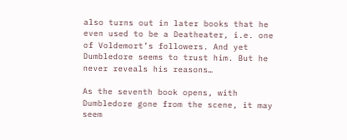also turns out in later books that he even used to be a Deatheater, i.e. one of Voldemort’s followers. And yet Dumbledore seems to trust him. But he never reveals his reasons…

As the seventh book opens, with Dumbledore gone from the scene, it may seem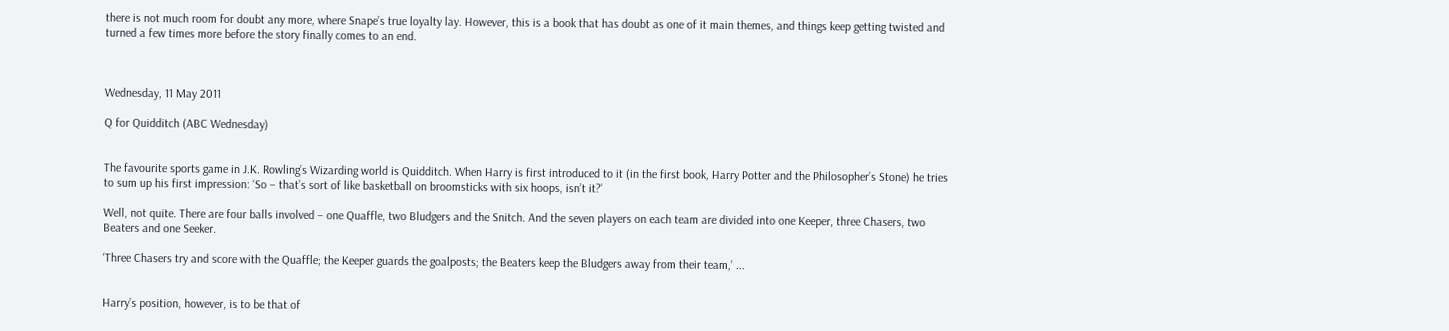there is not much room for doubt any more, where Snape’s true loyalty lay. However, this is a book that has doubt as one of it main themes, and things keep getting twisted and turned a few times more before the story finally comes to an end.



Wednesday, 11 May 2011

Q for Quidditch (ABC Wednesday)


The favourite sports game in J.K. Rowling’s Wizarding world is Quidditch. When Harry is first introduced to it (in the first book, Harry Potter and the Philosopher’s Stone) he tries to sum up his first impression: ‘So – that’s sort of like basketball on broomsticks with six hoops, isn’t it?’

Well, not quite. There are four balls involved – one Quaffle, two Bludgers and the Snitch. And the seven players on each team are divided into one Keeper, three Chasers, two Beaters and one Seeker.

‘Three Chasers try and score with the Quaffle; the Keeper guards the goalposts; the Beaters keep the Bludgers away from their team,’ ...


Harry’s position, however, is to be that of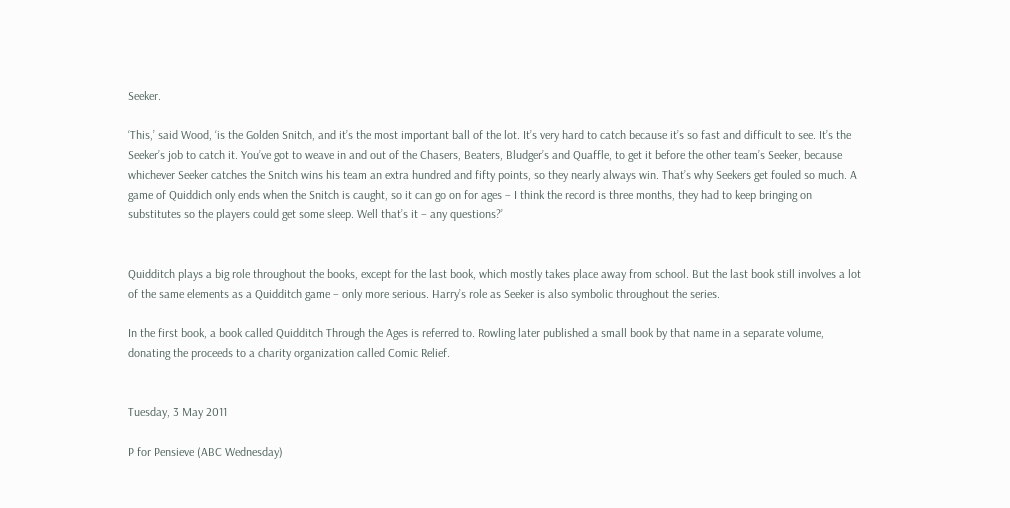Seeker.

‘This,’ said Wood, ‘is the Golden Snitch, and it’s the most important ball of the lot. It’s very hard to catch because it’s so fast and difficult to see. It’s the Seeker’s job to catch it. You’ve got to weave in and out of the Chasers, Beaters, Bludger’s and Quaffle, to get it before the other team’s Seeker, because whichever Seeker catches the Snitch wins his team an extra hundred and fifty points, so they nearly always win. That’s why Seekers get fouled so much. A game of Quiddich only ends when the Snitch is caught, so it can go on for ages – I think the record is three months, they had to keep bringing on substitutes so the players could get some sleep. Well that’s it – any questions?’


Quidditch plays a big role throughout the books, except for the last book, which mostly takes place away from school. But the last book still involves a lot of the same elements as a Quidditch game – only more serious. Harry’s role as Seeker is also symbolic throughout the series.

In the first book, a book called Quidditch Through the Ages is referred to. Rowling later published a small book by that name in a separate volume, donating the proceeds to a charity organization called Comic Relief.


Tuesday, 3 May 2011

P for Pensieve (ABC Wednesday)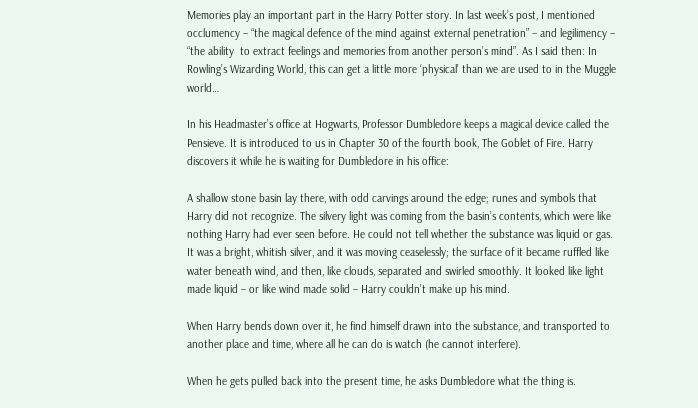Memories play an important part in the Harry Potter story. In last week’s post, I mentioned occlumency – “the magical defence of the mind against external penetration” – and legilimency – “the ability  to extract feelings and memories from another person’s mind”. As I said then: In Rowling’s Wizarding World, this can get a little more ‘physical’ than we are used to in the Muggle world…

In his Headmaster’s office at Hogwarts, Professor Dumbledore keeps a magical device called the Pensieve. It is introduced to us in Chapter 30 of the fourth book, The Goblet of Fire. Harry discovers it while he is waiting for Dumbledore in his office:

A shallow stone basin lay there, with odd carvings around the edge; runes and symbols that Harry did not recognize. The silvery light was coming from the basin’s contents, which were like nothing Harry had ever seen before. He could not tell whether the substance was liquid or gas. It was a bright, whitish silver, and it was moving ceaselessly; the surface of it became ruffled like water beneath wind, and then, like clouds, separated and swirled smoothly. It looked like light made liquid – or like wind made solid – Harry couldn’t make up his mind.

When Harry bends down over it, he find himself drawn into the substance, and transported to another place and time, where all he can do is watch (he cannot interfere).

When he gets pulled back into the present time, he asks Dumbledore what the thing is.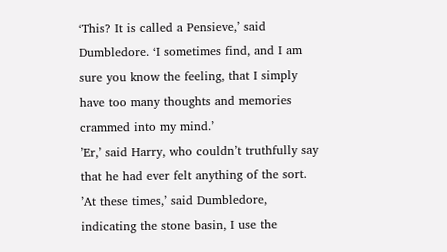‘This? It is called a Pensieve,’ said Dumbledore. ‘I sometimes find, and I am sure you know the feeling, that I simply have too many thoughts and memories crammed into my mind.’
’Er,’ said Harry, who couldn’t truthfully say that he had ever felt anything of the sort.
’At these times,’ said Dumbledore, indicating the stone basin, I use the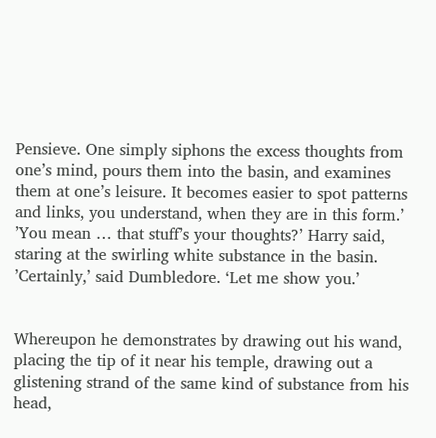Pensieve. One simply siphons the excess thoughts from one’s mind, pours them into the basin, and examines them at one’s leisure. It becomes easier to spot patterns and links, you understand, when they are in this form.’
’You mean … that stuff’s your thoughts?’ Harry said, staring at the swirling white substance in the basin.
’Certainly,’ said Dumbledore. ‘Let me show you.’


Whereupon he demonstrates by drawing out his wand, placing the tip of it near his temple, drawing out a glistening strand of the same kind of substance from his head,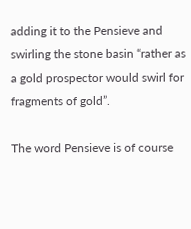adding it to the Pensieve and swirling the stone basin “rather as a gold prospector would swirl for fragments of gold”.

The word Pensieve is of course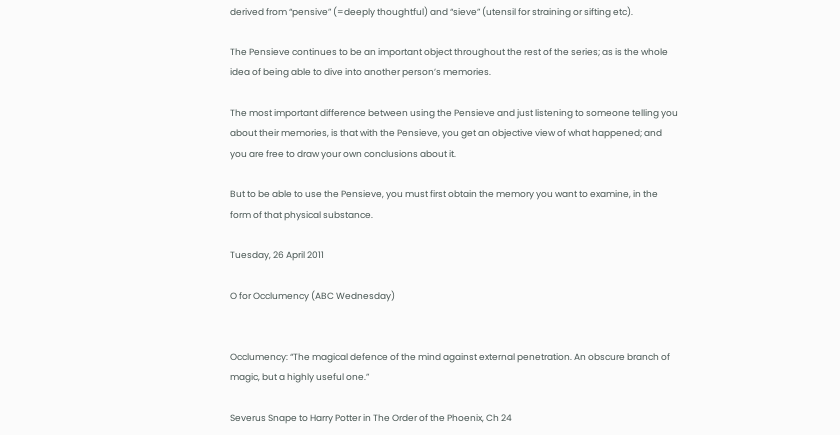derived from “pensive” (=deeply thoughtful) and “sieve” (utensil for straining or sifting etc).

The Pensieve continues to be an important object throughout the rest of the series; as is the whole idea of being able to dive into another person’s memories.

The most important difference between using the Pensieve and just listening to someone telling you about their memories, is that with the Pensieve, you get an objective view of what happened; and you are free to draw your own conclusions about it.

But to be able to use the Pensieve, you must first obtain the memory you want to examine, in the form of that physical substance.

Tuesday, 26 April 2011

O for Occlumency (ABC Wednesday)


Occlumency: “The magical defence of the mind against external penetration. An obscure branch of magic, but a highly useful one.”

Severus Snape to Harry Potter in The Order of the Phoenix, Ch 24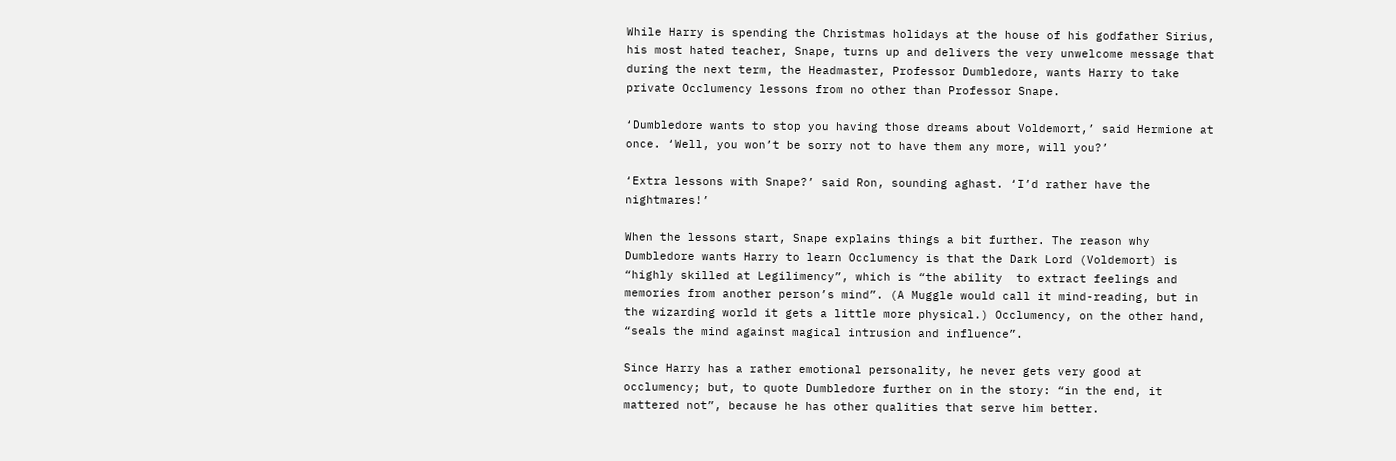While Harry is spending the Christmas holidays at the house of his godfather Sirius, his most hated teacher, Snape, turns up and delivers the very unwelcome message that during the next term, the Headmaster, Professor Dumbledore, wants Harry to take private Occlumency lessons from no other than Professor Snape.

‘Dumbledore wants to stop you having those dreams about Voldemort,’ said Hermione at once. ‘Well, you won’t be sorry not to have them any more, will you?’

‘Extra lessons with Snape?’ said Ron, sounding aghast. ‘I’d rather have the nightmares!’

When the lessons start, Snape explains things a bit further. The reason why Dumbledore wants Harry to learn Occlumency is that the Dark Lord (Voldemort) is “highly skilled at Legilimency”, which is “the ability  to extract feelings and memories from another person’s mind”. (A Muggle would call it mind-reading, but in the wizarding world it gets a little more physical.) Occlumency, on the other hand, “seals the mind against magical intrusion and influence”.

Since Harry has a rather emotional personality, he never gets very good at occlumency; but, to quote Dumbledore further on in the story: “in the end, it mattered not”, because he has other qualities that serve him better.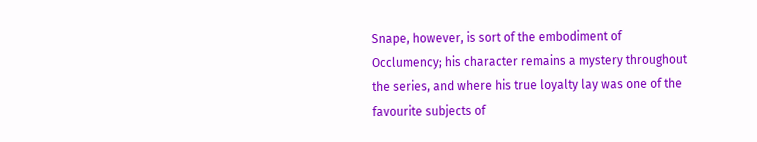Snape, however, is sort of the embodiment of Occlumency; his character remains a mystery throughout the series, and where his true loyalty lay was one of the favourite subjects of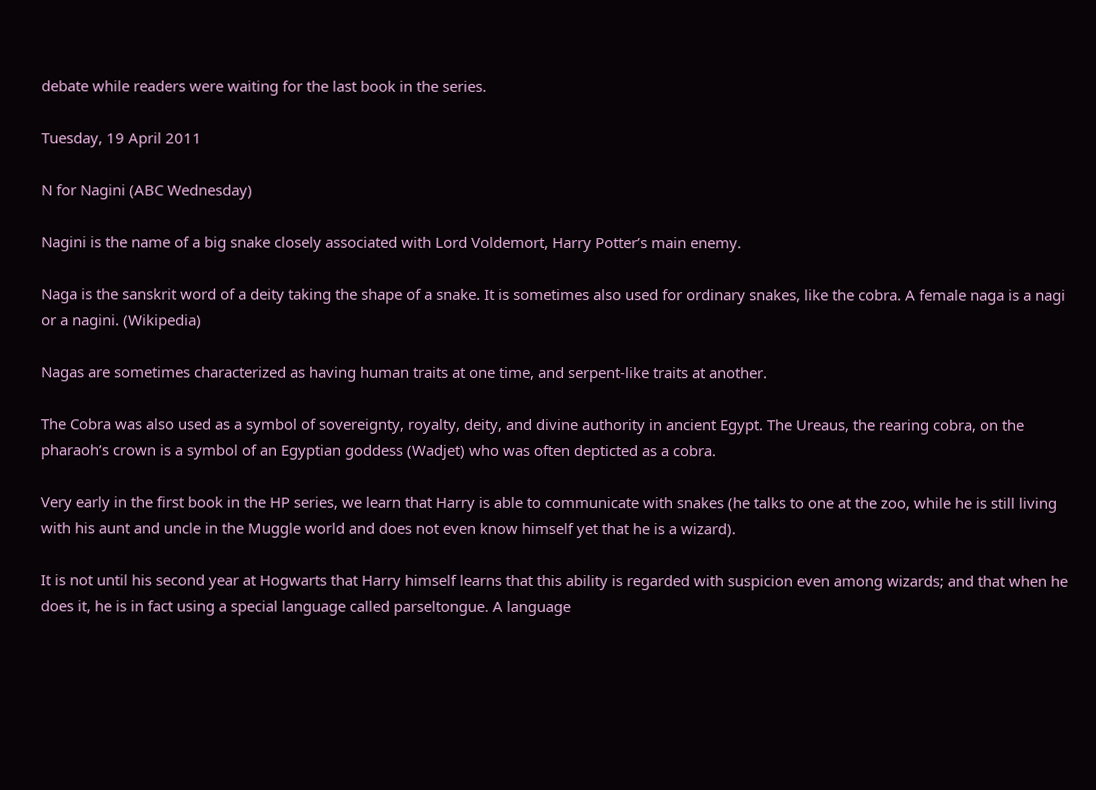debate while readers were waiting for the last book in the series.

Tuesday, 19 April 2011

N for Nagini (ABC Wednesday)

Nagini is the name of a big snake closely associated with Lord Voldemort, Harry Potter’s main enemy.

Naga is the sanskrit word of a deity taking the shape of a snake. It is sometimes also used for ordinary snakes, like the cobra. A female naga is a nagi or a nagini. (Wikipedia)

Nagas are sometimes characterized as having human traits at one time, and serpent-like traits at another.

The Cobra was also used as a symbol of sovereignty, royalty, deity, and divine authority in ancient Egypt. The Ureaus, the rearing cobra, on the pharaoh’s crown is a symbol of an Egyptian goddess (Wadjet) who was often depticted as a cobra.

Very early in the first book in the HP series, we learn that Harry is able to communicate with snakes (he talks to one at the zoo, while he is still living with his aunt and uncle in the Muggle world and does not even know himself yet that he is a wizard).

It is not until his second year at Hogwarts that Harry himself learns that this ability is regarded with suspicion even among wizards; and that when he does it, he is in fact using a special language called parseltongue. A language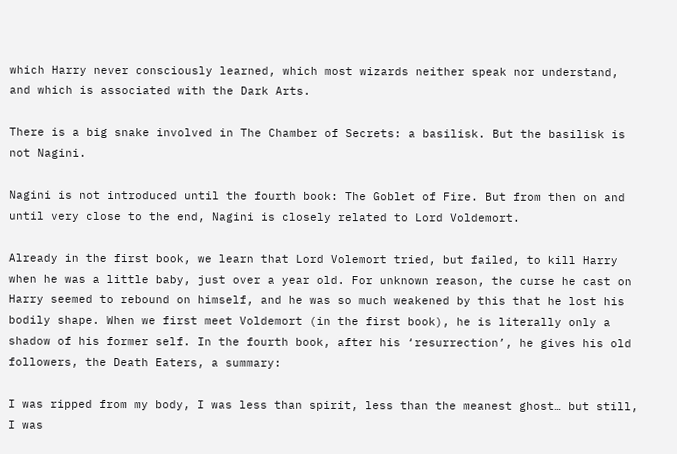which Harry never consciously learned, which most wizards neither speak nor understand, and which is associated with the Dark Arts.

There is a big snake involved in The Chamber of Secrets: a basilisk. But the basilisk is not Nagini.

Nagini is not introduced until the fourth book: The Goblet of Fire. But from then on and until very close to the end, Nagini is closely related to Lord Voldemort.

Already in the first book, we learn that Lord Volemort tried, but failed, to kill Harry when he was a little baby, just over a year old. For unknown reason, the curse he cast on Harry seemed to rebound on himself, and he was so much weakened by this that he lost his bodily shape. When we first meet Voldemort (in the first book), he is literally only a shadow of his former self. In the fourth book, after his ‘resurrection’, he gives his old followers, the Death Eaters, a summary:

I was ripped from my body, I was less than spirit, less than the meanest ghost… but still, I was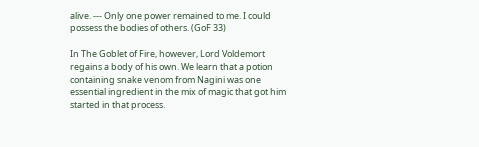alive. --- Only one power remained to me. I could possess the bodies of others. (GoF 33)

In The Goblet of Fire, however, Lord Voldemort regains a body of his own. We learn that a potion containing snake venom from Nagini was one essential ingredient in the mix of magic that got him started in that process.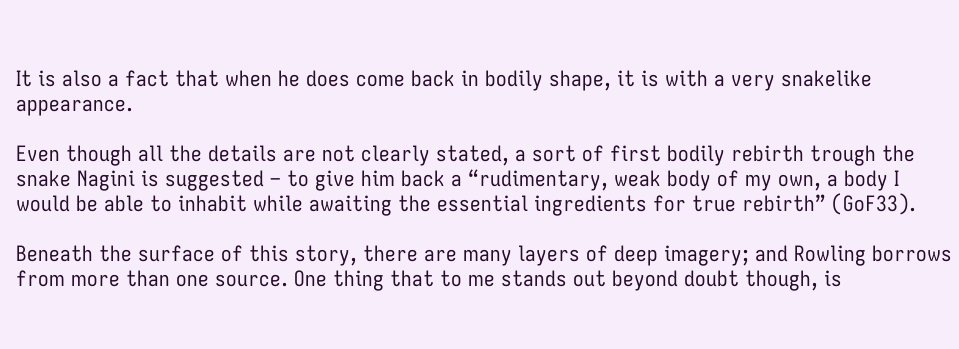It is also a fact that when he does come back in bodily shape, it is with a very snakelike appearance.

Even though all the details are not clearly stated, a sort of first bodily rebirth trough the snake Nagini is suggested – to give him back a “rudimentary, weak body of my own, a body I would be able to inhabit while awaiting the essential ingredients for true rebirth” (GoF33).

Beneath the surface of this story, there are many layers of deep imagery; and Rowling borrows from more than one source. One thing that to me stands out beyond doubt though, is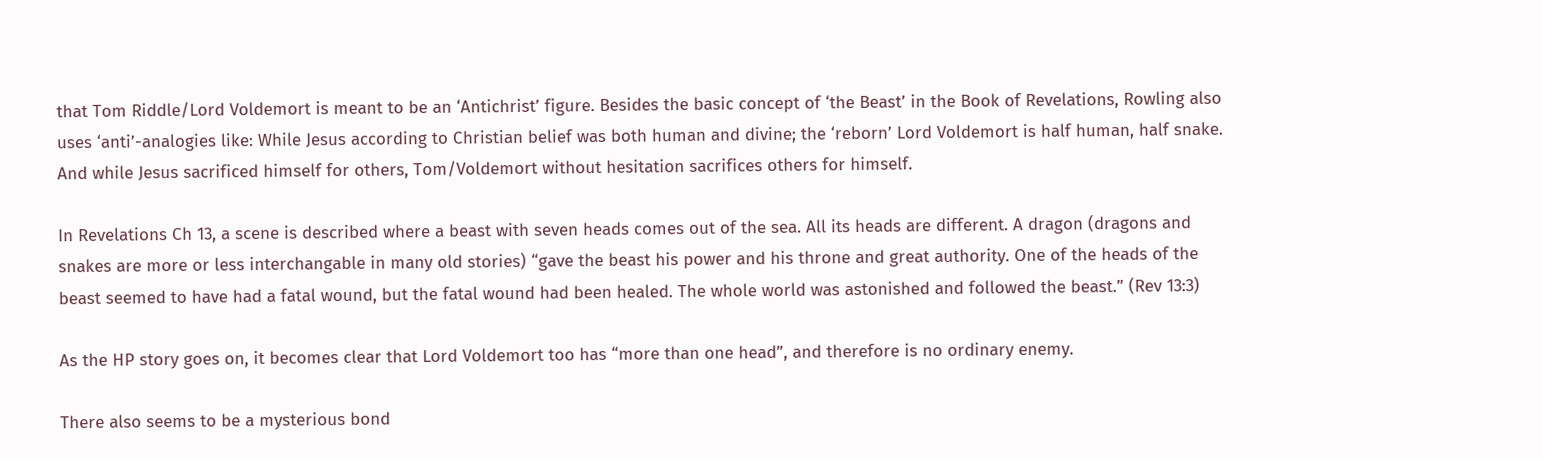that Tom Riddle/Lord Voldemort is meant to be an ‘Antichrist’ figure. Besides the basic concept of ‘the Beast’ in the Book of Revelations, Rowling also uses ‘anti’-analogies like: While Jesus according to Christian belief was both human and divine; the ‘reborn’ Lord Voldemort is half human, half snake. And while Jesus sacrificed himself for others, Tom/Voldemort without hesitation sacrifices others for himself.

In Revelations Ch 13, a scene is described where a beast with seven heads comes out of the sea. All its heads are different. A dragon (dragons and snakes are more or less interchangable in many old stories) “gave the beast his power and his throne and great authority. One of the heads of the beast seemed to have had a fatal wound, but the fatal wound had been healed. The whole world was astonished and followed the beast.” (Rev 13:3)

As the HP story goes on, it becomes clear that Lord Voldemort too has “more than one head”, and therefore is no ordinary enemy.

There also seems to be a mysterious bond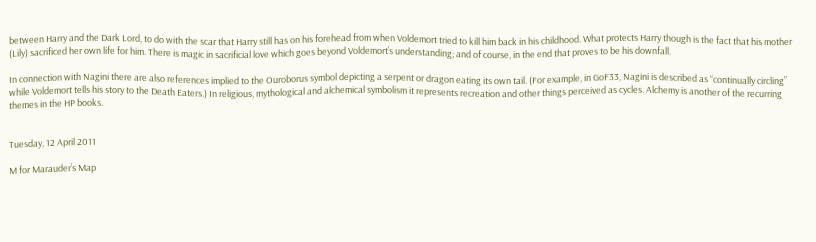between Harry and the Dark Lord, to do with the scar that Harry still has on his forehead from when Voldemort tried to kill him back in his childhood. What protects Harry though is the fact that his mother (Lily) sacrificed her own life for him. There is magic in sacrificial love which goes beyond Voldemort’s understanding; and of course, in the end that proves to be his downfall.

In connection with Nagini there are also references implied to the Ouroborus symbol depicting a serpent or dragon eating its own tail. (For example, in GoF33, Nagini is described as “continually circling” while Voldemort tells his story to the Death Eaters.) In religious, mythological and alchemical symbolism it represents recreation and other things perceived as cycles. Alchemy is another of the recurring themes in the HP books.


Tuesday, 12 April 2011

M for Marauder’s Map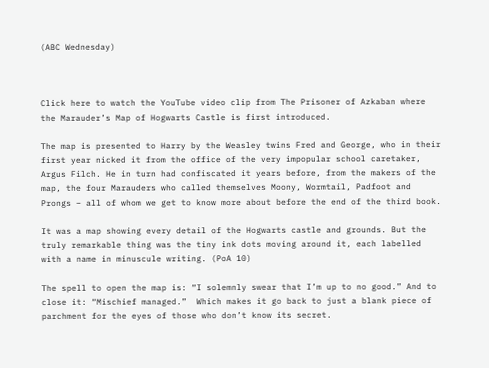(ABC Wednesday)



Click here to watch the YouTube video clip from The Prisoner of Azkaban where the Marauder’s Map of Hogwarts Castle is first introduced.

The map is presented to Harry by the Weasley twins Fred and George, who in their first year nicked it from the office of the very impopular school caretaker, Argus Filch. He in turn had confiscated it years before, from the makers of the map, the four Marauders who called themselves Moony, Wormtail, Padfoot and Prongs – all of whom we get to know more about before the end of the third book.

It was a map showing every detail of the Hogwarts castle and grounds. But the truly remarkable thing was the tiny ink dots moving around it, each labelled with a name in minuscule writing. (PoA 10)

The spell to open the map is: “I solemnly swear that I’m up to no good.” And to close it: “Mischief managed.”  Which makes it go back to just a blank piece of parchment for the eyes of those who don’t know its secret.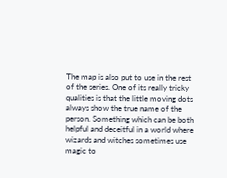The map is also put to use in the rest of the series. One of its really tricky qualities is that the little moving dots always show the true name of the person. Something which can be both helpful and deceitful in a world where wizards and witches sometimes use magic to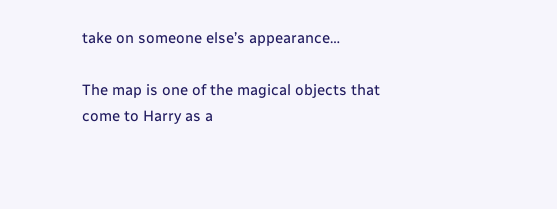take on someone else’s appearance…

The map is one of the magical objects that come to Harry as a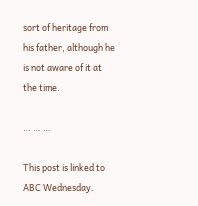sort of heritage from his father, although he is not aware of it at the time.

… … …

This post is linked to ABC Wednesday.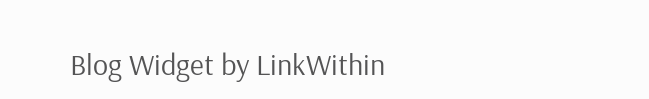Blog Widget by LinkWithin